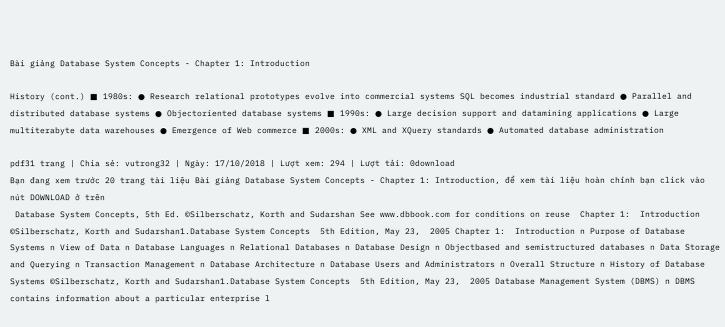Bài giảng Database System Concepts - Chapter 1: Introduction

History (cont.) ■ 1980s: ● Research relational prototypes evolve into commercial systems SQL becomes industrial standard ● Parallel and distributed database systems ● Objectoriented database systems ■ 1990s: ● Large decision support and datamining applications ● Large multiterabyte data warehouses ● Emergence of Web commerce ■ 2000s: ● XML and XQuery standards ● Automated database administration

pdf31 trang | Chia sẻ: vutrong32 | Ngày: 17/10/2018 | Lượt xem: 294 | Lượt tải: 0download
Bạn đang xem trước 20 trang tài liệu Bài giảng Database System Concepts - Chapter 1: Introduction, để xem tài liệu hoàn chỉnh bạn click vào nút DOWNLOAD ở trên
 Database System Concepts, 5th Ed. ©Silberschatz, Korth and Sudarshan See www.dbbook.com for conditions on reuse  Chapter 1:  Introduction ©Silberschatz, Korth and Sudarshan1.Database System Concepts  5th Edition, May 23,  2005 Chapter 1:  Introduction n Purpose of Database Systems n View of Data n Database Languages n Relational Databases n Database Design n Objectbased and semistructured databases n Data Storage and Querying n Transaction Management n Database Architecture n Database Users and Administrators n Overall Structure n History of Database Systems ©Silberschatz, Korth and Sudarshan1.Database System Concepts  5th Edition, May 23,  2005 Database Management System (DBMS) n DBMS contains information about a particular enterprise l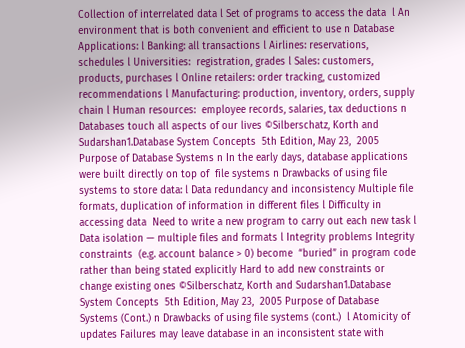Collection of interrelated data l Set of programs to access the data  l An environment that is both convenient and efficient to use n Database Applications: l Banking: all transactions l Airlines: reservations, schedules l Universities:  registration, grades l Sales: customers, products, purchases l Online retailers: order tracking, customized recommendations l Manufacturing: production, inventory, orders, supply chain l Human resources:  employee records, salaries, tax deductions n Databases touch all aspects of our lives ©Silberschatz, Korth and Sudarshan1.Database System Concepts  5th Edition, May 23,  2005 Purpose of Database Systems n In the early days, database applications were built directly on top of  file systems n Drawbacks of using file systems to store data: l Data redundancy and inconsistency Multiple file formats, duplication of information in different files l Difficulty in accessing data  Need to write a new program to carry out each new task l Data isolation — multiple files and formats l Integrity problems Integrity constraints  (e.g. account balance > 0) become  “buried” in program code rather than being stated explicitly Hard to add new constraints or change existing ones ©Silberschatz, Korth and Sudarshan1.Database System Concepts  5th Edition, May 23,  2005 Purpose of Database Systems (Cont.) n Drawbacks of using file systems (cont.)  l Atomicity of updates Failures may leave database in an inconsistent state with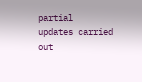partial  updates carried out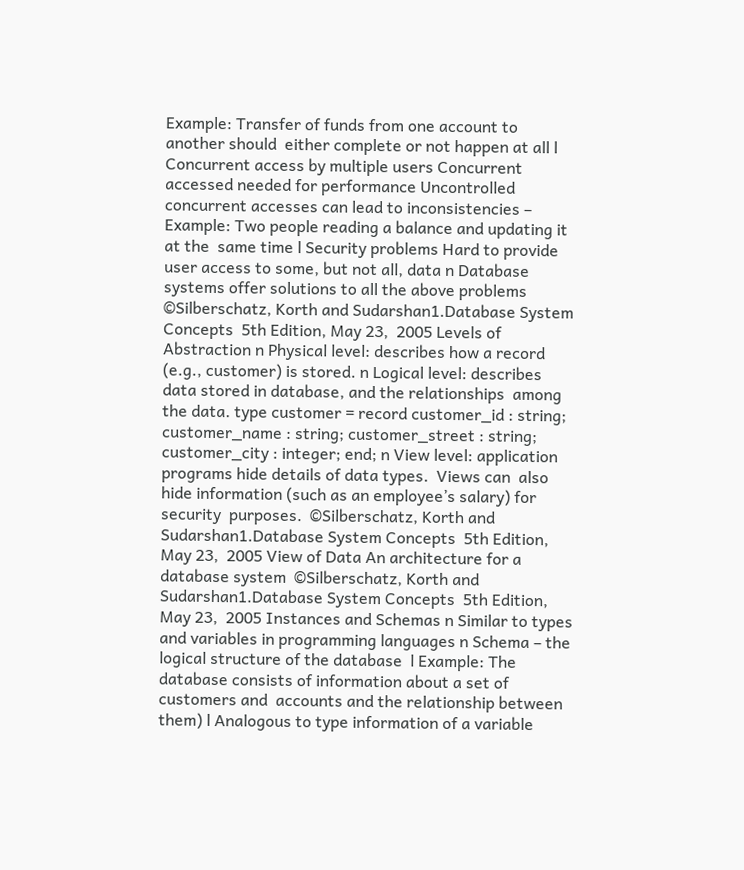Example: Transfer of funds from one account to another should  either complete or not happen at all l Concurrent access by multiple users Concurrent accessed needed for performance Uncontrolled concurrent accesses can lead to inconsistencies – Example: Two people reading a balance and updating it at the  same time l Security problems Hard to provide user access to some, but not all, data n Database systems offer solutions to all the above problems ©Silberschatz, Korth and Sudarshan1.Database System Concepts  5th Edition, May 23,  2005 Levels of Abstraction n Physical level: describes how a record (e.g., customer) is stored. n Logical level: describes data stored in database, and the relationships  among the data. type customer = record customer_id : string;  customer_name : string; customer_street : string; customer_city : integer; end; n View level: application programs hide details of data types.  Views can  also hide information (such as an employee’s salary) for security  purposes.  ©Silberschatz, Korth and Sudarshan1.Database System Concepts  5th Edition, May 23,  2005 View of Data An architecture for a database system  ©Silberschatz, Korth and Sudarshan1.Database System Concepts  5th Edition, May 23,  2005 Instances and Schemas n Similar to types and variables in programming languages n Schema – the logical structure of the database  l Example: The database consists of information about a set of customers and  accounts and the relationship between them) l Analogous to type information of a variable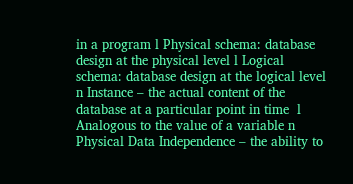in a program l Physical schema: database design at the physical level l Logical schema: database design at the logical level n Instance – the actual content of the database at a particular point in time  l Analogous to the value of a variable n Physical Data Independence – the ability to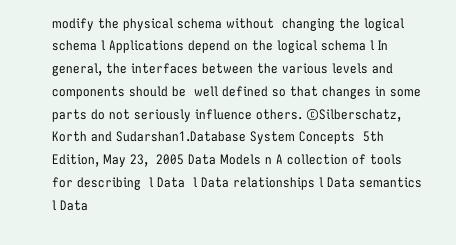modify the physical schema without  changing the logical schema l Applications depend on the logical schema l In general, the interfaces between the various levels and components should be  well defined so that changes in some parts do not seriously influence others. ©Silberschatz, Korth and Sudarshan1.Database System Concepts  5th Edition, May 23,  2005 Data Models n A collection of tools for describing  l Data  l Data relationships l Data semantics l Data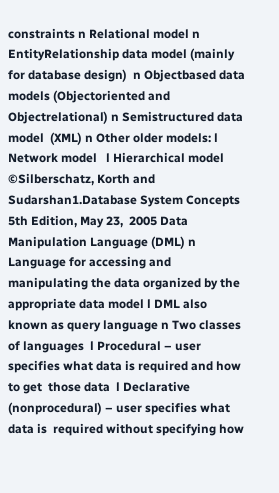constraints n Relational model n EntityRelationship data model (mainly for database design)  n Objectbased data models (Objectoriented and Objectrelational) n Semistructured data model  (XML) n Other older models: l Network model   l Hierarchical model ©Silberschatz, Korth and Sudarshan1.Database System Concepts  5th Edition, May 23,  2005 Data Manipulation Language (DML) n Language for accessing and manipulating the data organized by the  appropriate data model l DML also known as query language n Two classes of languages  l Procedural – user specifies what data is required and how to get  those data  l Declarative (nonprocedural) – user specifies what data is  required without specifying how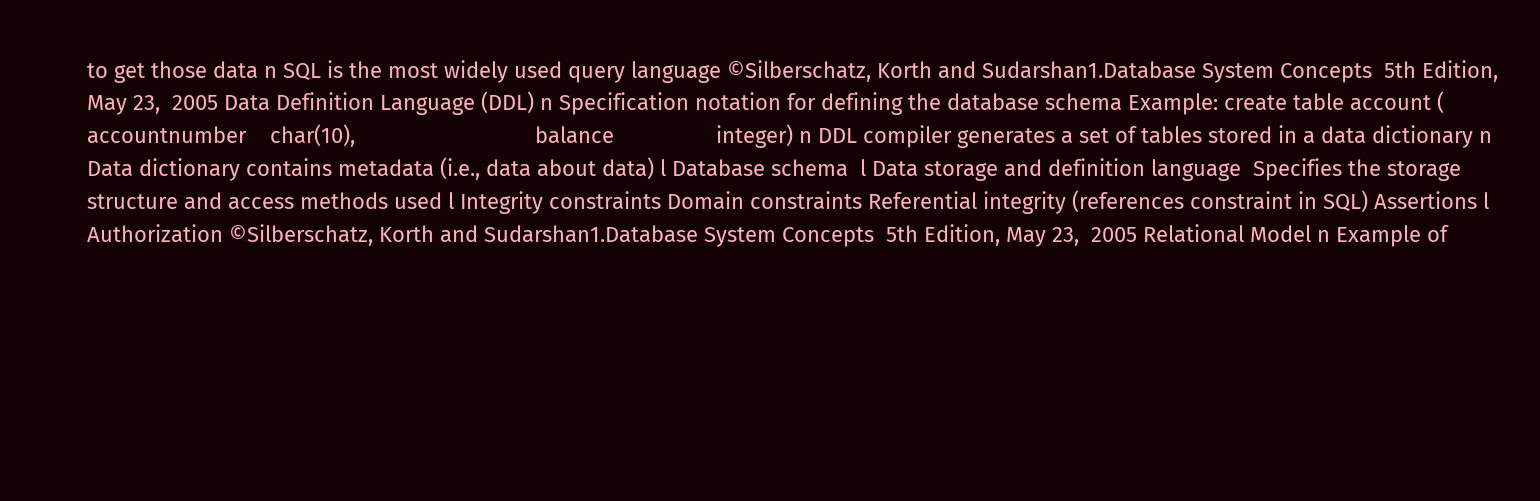to get those data n SQL is the most widely used query language ©Silberschatz, Korth and Sudarshan1.Database System Concepts  5th Edition, May 23,  2005 Data Definition Language (DDL) n Specification notation for defining the database schema Example: create table account (                              accountnumber    char(10),                              balance                 integer) n DDL compiler generates a set of tables stored in a data dictionary n Data dictionary contains metadata (i.e., data about data) l Database schema  l Data storage and definition language  Specifies the storage structure and access methods used l Integrity constraints Domain constraints Referential integrity (references constraint in SQL) Assertions l Authorization ©Silberschatz, Korth and Sudarshan1.Database System Concepts  5th Edition, May 23,  2005 Relational Model n Example of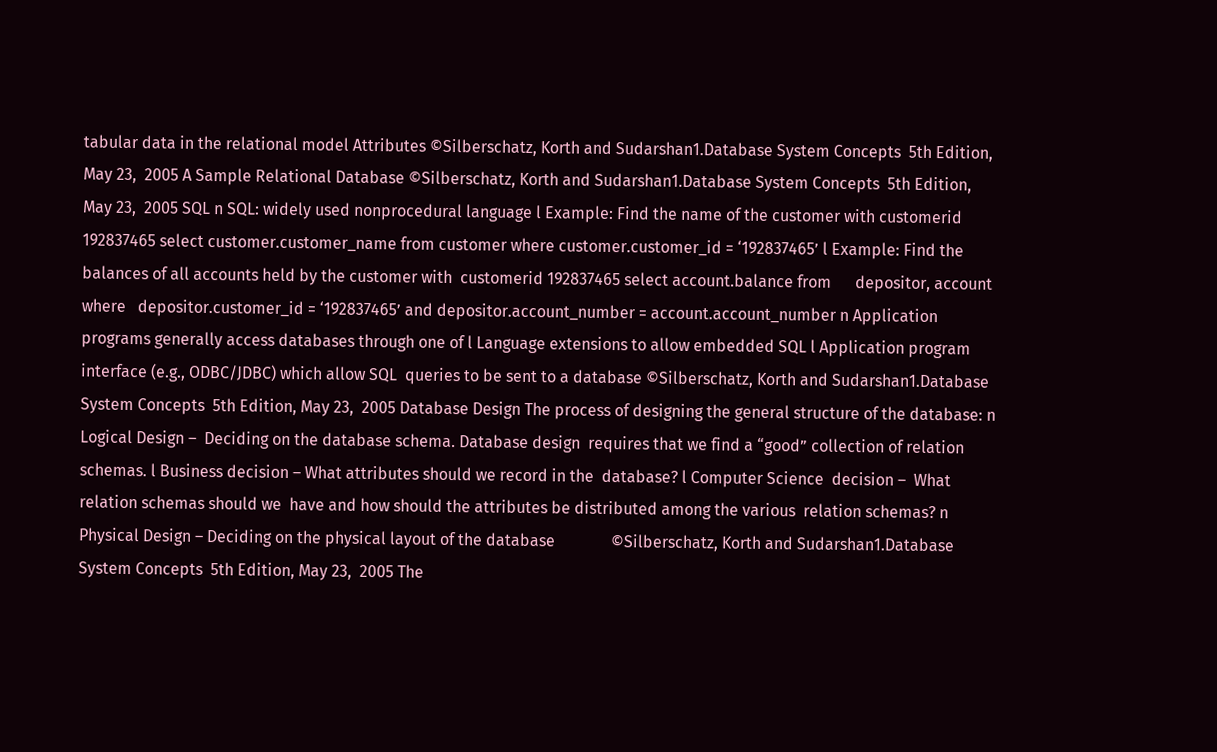tabular data in the relational model Attributes ©Silberschatz, Korth and Sudarshan1.Database System Concepts  5th Edition, May 23,  2005 A Sample Relational Database ©Silberschatz, Korth and Sudarshan1.Database System Concepts  5th Edition, May 23,  2005 SQL n SQL: widely used nonprocedural language l Example: Find the name of the customer with customerid 192837465 select customer.customer_name from customer where customer.customer_id = ‘192837465’ l Example: Find the balances of all accounts held by the customer with  customerid 192837465 select account.balance from      depositor, account where   depositor.customer_id = ‘192837465’ and depositor.account_number = account.account_number n Application programs generally access databases through one of l Language extensions to allow embedded SQL l Application program interface (e.g., ODBC/JDBC) which allow SQL  queries to be sent to a database ©Silberschatz, Korth and Sudarshan1.Database System Concepts  5th Edition, May 23,  2005 Database Design The process of designing the general structure of the database: n Logical Design –  Deciding on the database schema. Database design  requires that we find a “good” collection of relation schemas. l Business decision – What attributes should we record in the  database? l Computer Science  decision –  What relation schemas should we  have and how should the attributes be distributed among the various  relation schemas? n Physical Design – Deciding on the physical layout of the database              ©Silberschatz, Korth and Sudarshan1.Database System Concepts  5th Edition, May 23,  2005 The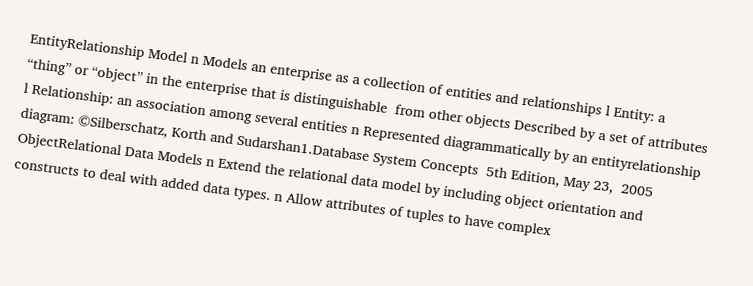EntityRelationship Model n Models an enterprise as a collection of entities and relationships l Entity: a “thing” or “object” in the enterprise that is distinguishable  from other objects Described by a set of attributes l Relationship: an association among several entities n Represented diagrammatically by an entityrelationship diagram: ©Silberschatz, Korth and Sudarshan1.Database System Concepts  5th Edition, May 23,  2005 ObjectRelational Data Models n Extend the relational data model by including object orientation and  constructs to deal with added data types. n Allow attributes of tuples to have complex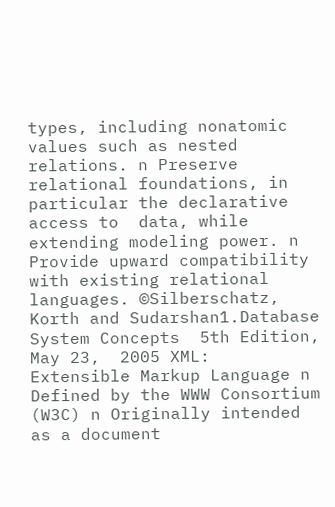types, including nonatomic  values such as nested relations. n Preserve relational foundations, in particular the declarative access to  data, while extending modeling power. n Provide upward compatibility with existing relational languages. ©Silberschatz, Korth and Sudarshan1.Database System Concepts  5th Edition, May 23,  2005 XML:  Extensible Markup Language n Defined by the WWW Consortium (W3C) n Originally intended as a document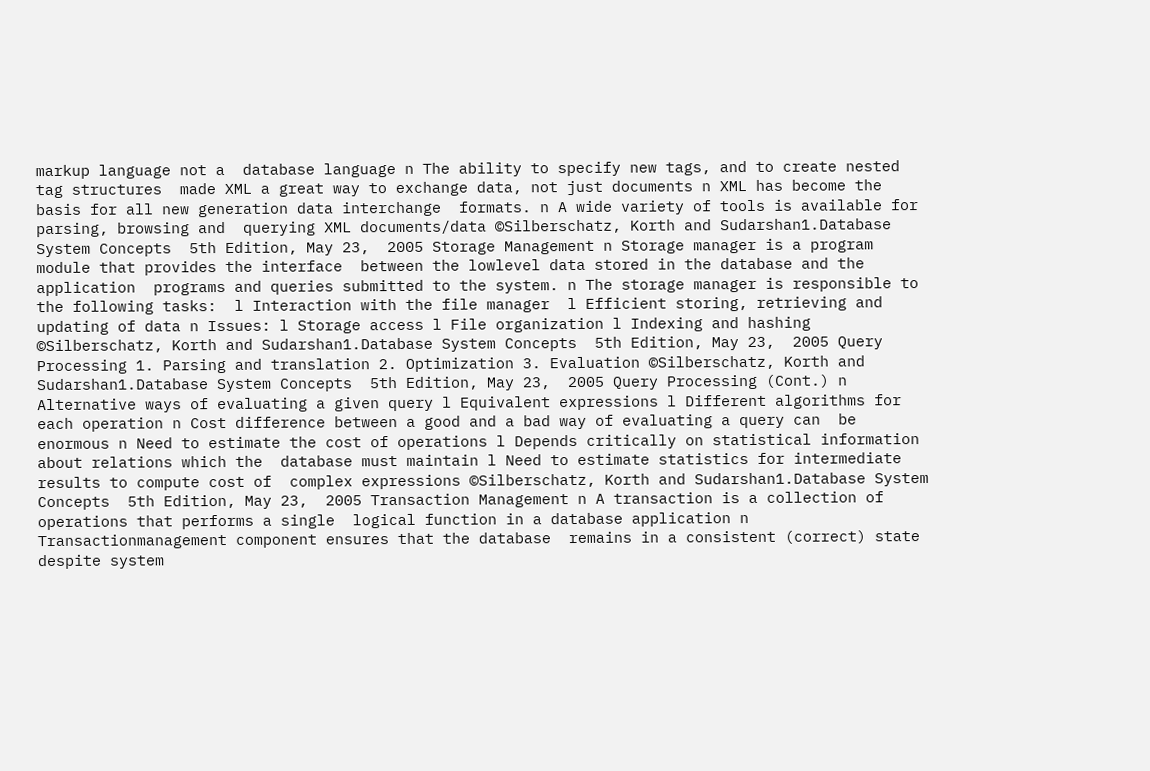markup language not a  database language n The ability to specify new tags, and to create nested tag structures  made XML a great way to exchange data, not just documents n XML has become the basis for all new generation data interchange  formats. n A wide variety of tools is available for parsing, browsing and  querying XML documents/data ©Silberschatz, Korth and Sudarshan1.Database System Concepts  5th Edition, May 23,  2005 Storage Management n Storage manager is a program module that provides the interface  between the lowlevel data stored in the database and the application  programs and queries submitted to the system. n The storage manager is responsible to the following tasks:  l Interaction with the file manager  l Efficient storing, retrieving and updating of data n Issues: l Storage access l File organization l Indexing and hashing ©Silberschatz, Korth and Sudarshan1.Database System Concepts  5th Edition, May 23,  2005 Query Processing 1. Parsing and translation 2. Optimization 3. Evaluation ©Silberschatz, Korth and Sudarshan1.Database System Concepts  5th Edition, May 23,  2005 Query Processing (Cont.) n Alternative ways of evaluating a given query l Equivalent expressions l Different algorithms for each operation n Cost difference between a good and a bad way of evaluating a query can  be enormous n Need to estimate the cost of operations l Depends critically on statistical information about relations which the  database must maintain l Need to estimate statistics for intermediate results to compute cost of  complex expressions ©Silberschatz, Korth and Sudarshan1.Database System Concepts  5th Edition, May 23,  2005 Transaction Management n A transaction is a collection of operations that performs a single  logical function in a database application n Transactionmanagement component ensures that the database  remains in a consistent (correct) state despite system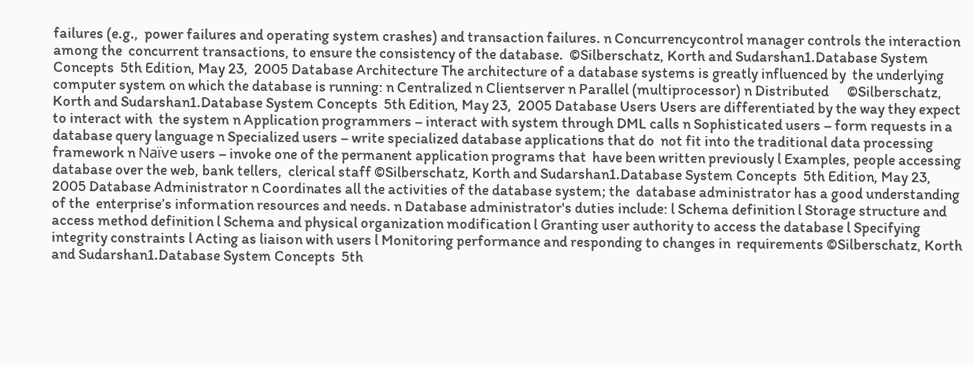failures (e.g.,  power failures and operating system crashes) and transaction failures. n Concurrencycontrol manager controls the interaction among the  concurrent transactions, to ensure the consistency of the database.  ©Silberschatz, Korth and Sudarshan1.Database System Concepts  5th Edition, May 23,  2005 Database Architecture The architecture of a database systems is greatly influenced by  the underlying computer system on which the database is running: n Centralized n Clientserver n Parallel (multiprocessor) n Distributed      ©Silberschatz, Korth and Sudarshan1.Database System Concepts  5th Edition, May 23,  2005 Database Users Users are differentiated by the way they expect to interact with  the system n Application programmers – interact with system through DML calls n Sophisticated users – form requests in a database query language n Specialized users – write specialized database applications that do  not fit into the traditional data processing framework n Naïve users – invoke one of the permanent application programs that  have been written previously l Examples, people accessing database over the web, bank tellers,  clerical staff ©Silberschatz, Korth and Sudarshan1.Database System Concepts  5th Edition, May 23,  2005 Database Administrator n Coordinates all the activities of the database system; the  database administrator has a good understanding of the  enterprise’s information resources and needs. n Database administrator's duties include: l Schema definition l Storage structure and access method definition l Schema and physical organization modification l Granting user authority to access the database l Specifying integrity constraints l Acting as liaison with users l Monitoring performance and responding to changes in  requirements ©Silberschatz, Korth and Sudarshan1.Database System Concepts  5th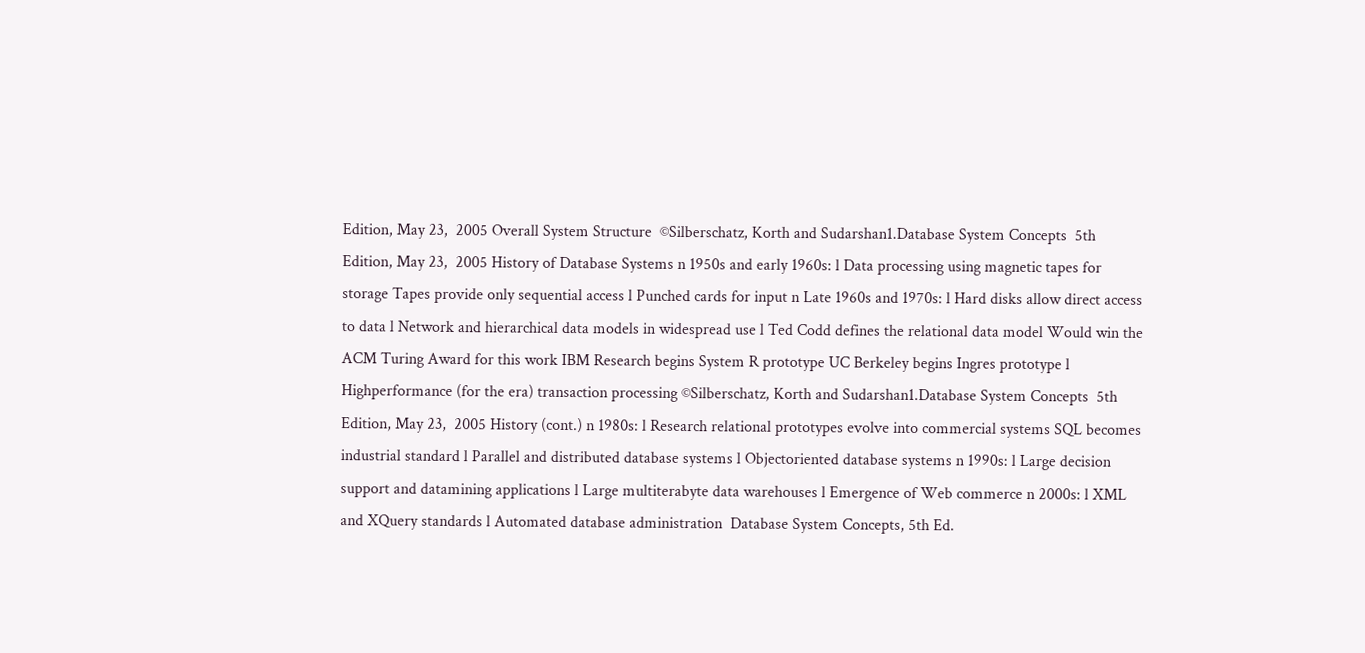Edition, May 23,  2005 Overall System Structure  ©Silberschatz, Korth and Sudarshan1.Database System Concepts  5th Edition, May 23,  2005 History of Database Systems n 1950s and early 1960s: l Data processing using magnetic tapes for storage Tapes provide only sequential access l Punched cards for input n Late 1960s and 1970s: l Hard disks allow direct access to data l Network and hierarchical data models in widespread use l Ted Codd defines the relational data model Would win the ACM Turing Award for this work IBM Research begins System R prototype UC Berkeley begins Ingres prototype l Highperformance (for the era) transaction processing ©Silberschatz, Korth and Sudarshan1.Database System Concepts  5th Edition, May 23,  2005 History (cont.) n 1980s: l Research relational prototypes evolve into commercial systems SQL becomes industrial standard l Parallel and distributed database systems l Objectoriented database systems n 1990s: l Large decision support and datamining applications l Large multiterabyte data warehouses l Emergence of Web commerce n 2000s: l XML and XQuery standards l Automated database administration  Database System Concepts, 5th Ed.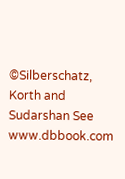©Silberschatz, Korth and Sudarshan See www.dbbook.com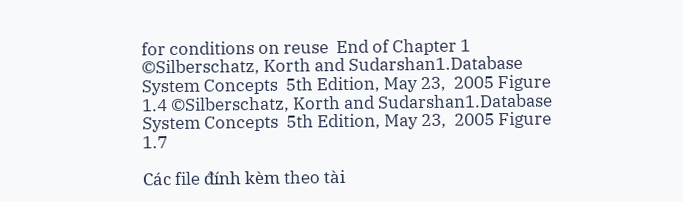for conditions on reuse  End of Chapter 1 ©Silberschatz, Korth and Sudarshan1.Database System Concepts  5th Edition, May 23,  2005 Figure 1.4 ©Silberschatz, Korth and Sudarshan1.Database System Concepts  5th Edition, May 23,  2005 Figure 1.7

Các file đính kèm theo tài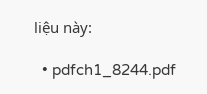liệu này:

  • pdfch1_8244.pdf